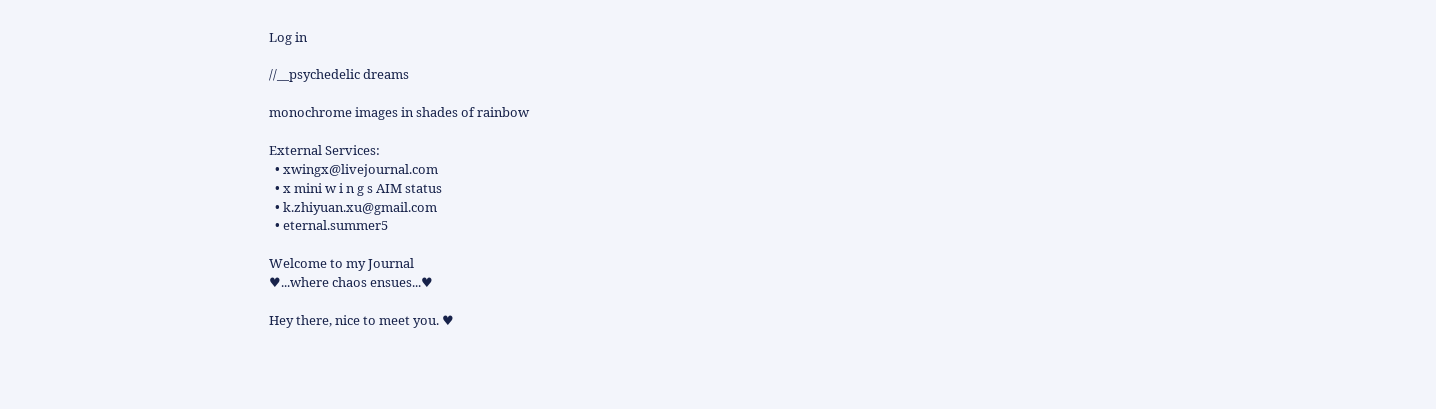Log in

//__psychedelic dreams

monochrome images in shades of rainbow

External Services:
  • xwingx@livejournal.com
  • x mini w i n g s AIM status
  • k.zhiyuan.xu@gmail.com
  • eternal.summer5

Welcome to my Journal
♥...where chaos ensues...♥

Hey there, nice to meet you. ♥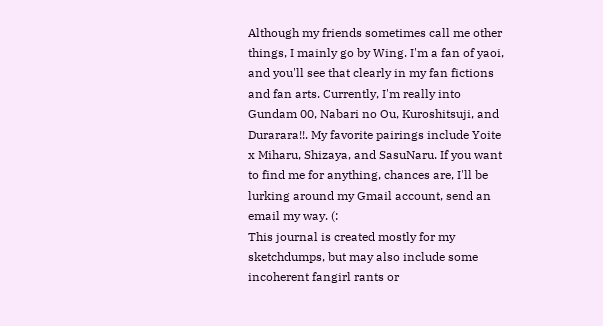Although my friends sometimes call me other things, I mainly go by Wing. I'm a fan of yaoi, and you'll see that clearly in my fan fictions and fan arts. Currently, I'm really into Gundam 00, Nabari no Ou, Kuroshitsuji, and Durarara!!. My favorite pairings include Yoite x Miharu, Shizaya, and SasuNaru. If you want to find me for anything, chances are, I'll be lurking around my Gmail account, send an email my way. (:
This journal is created mostly for my sketchdumps, but may also include some incoherent fangirl rants or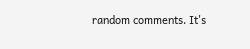random comments. It's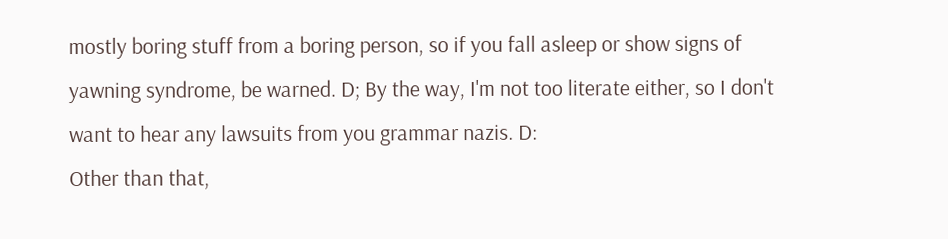mostly boring stuff from a boring person, so if you fall asleep or show signs of yawning syndrome, be warned. D; By the way, I'm not too literate either, so I don't want to hear any lawsuits from you grammar nazis. D:
Other than that,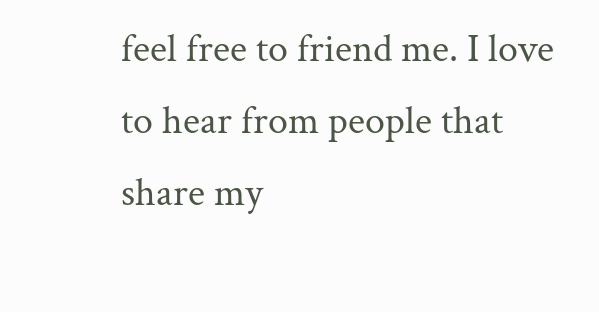feel free to friend me. I love to hear from people that share my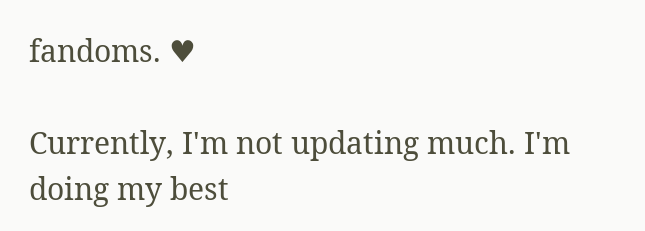fandoms. ♥

Currently, I'm not updating much. I'm doing my best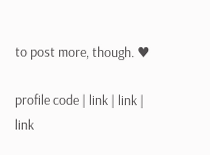to post more, though. ♥

profile code | link | link | link